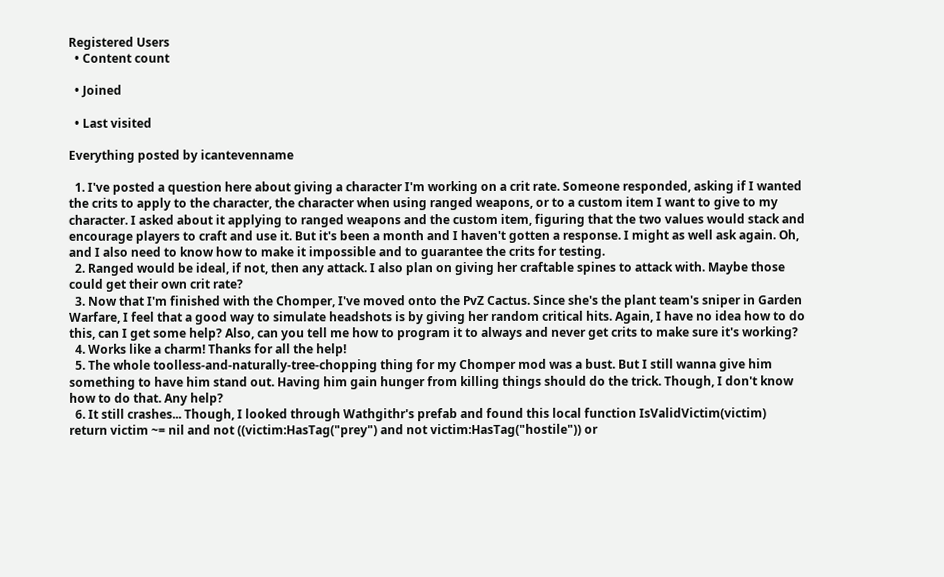Registered Users
  • Content count

  • Joined

  • Last visited

Everything posted by icantevenname

  1. I've posted a question here about giving a character I'm working on a crit rate. Someone responded, asking if I wanted the crits to apply to the character, the character when using ranged weapons, or to a custom item I want to give to my character. I asked about it applying to ranged weapons and the custom item, figuring that the two values would stack and encourage players to craft and use it. But it's been a month and I haven't gotten a response. I might as well ask again. Oh, and I also need to know how to make it impossible and to guarantee the crits for testing.
  2. Ranged would be ideal, if not, then any attack. I also plan on giving her craftable spines to attack with. Maybe those could get their own crit rate?
  3. Now that I'm finished with the Chomper, I've moved onto the PvZ Cactus. Since she's the plant team's sniper in Garden Warfare, I feel that a good way to simulate headshots is by giving her random critical hits. Again, I have no idea how to do this, can I get some help? Also, can you tell me how to program it to always and never get crits to make sure it's working?
  4. Works like a charm! Thanks for all the help!
  5. The whole toolless-and-naturally-tree-chopping thing for my Chomper mod was a bust. But I still wanna give him something to have him stand out. Having him gain hunger from killing things should do the trick. Though, I don't know how to do that. Any help?
  6. It still crashes... Though, I looked through Wathgithr's prefab and found this local function IsValidVictim(victim) return victim ~= nil and not ((victim:HasTag("prey") and not victim:HasTag("hostile")) or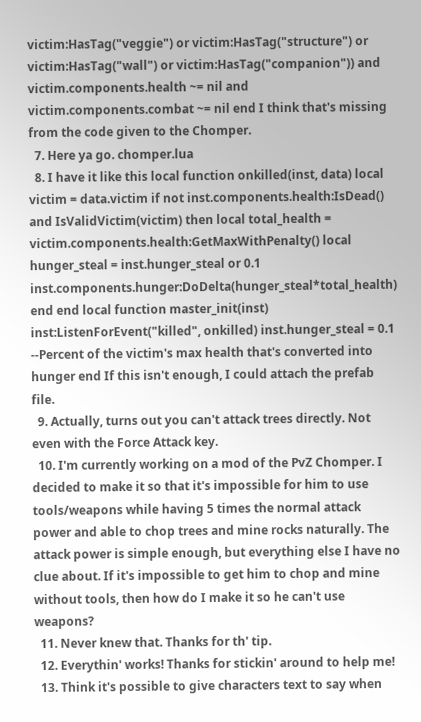victim:HasTag("veggie") or victim:HasTag("structure") or victim:HasTag("wall") or victim:HasTag("companion")) and victim.components.health ~= nil and victim.components.combat ~= nil end I think that's missing from the code given to the Chomper.
  7. Here ya go. chomper.lua
  8. I have it like this local function onkilled(inst, data) local victim = data.victim if not inst.components.health:IsDead() and IsValidVictim(victim) then local total_health = victim.components.health:GetMaxWithPenalty() local hunger_steal = inst.hunger_steal or 0.1 inst.components.hunger:DoDelta(hunger_steal*total_health) end end local function master_init(inst) inst:ListenForEvent("killed", onkilled) inst.hunger_steal = 0.1 --Percent of the victim's max health that's converted into hunger end If this isn't enough, I could attach the prefab file.
  9. Actually, turns out you can't attack trees directly. Not even with the Force Attack key.
  10. I'm currently working on a mod of the PvZ Chomper. I decided to make it so that it's impossible for him to use tools/weapons while having 5 times the normal attack power and able to chop trees and mine rocks naturally. The attack power is simple enough, but everything else I have no clue about. If it's impossible to get him to chop and mine without tools, then how do I make it so he can't use weapons?
  11. Never knew that. Thanks for th' tip.
  12. Everythin' works! Thanks for stickin' around to help me!
  13. Think it's possible to give characters text to say when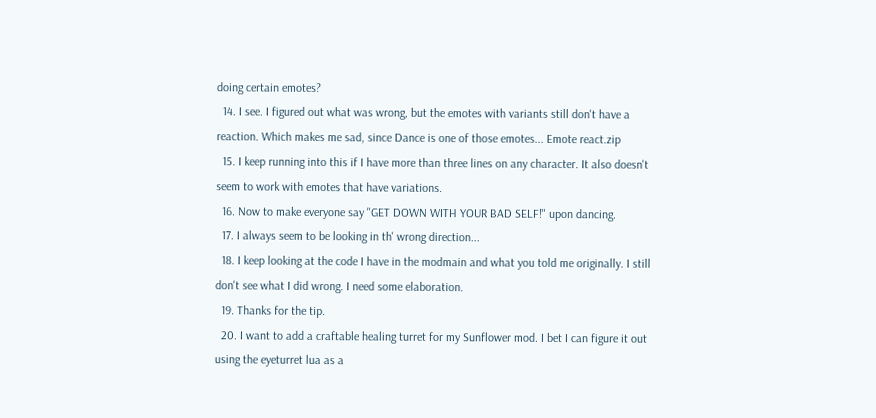doing certain emotes?
  14. I see. I figured out what was wrong, but the emotes with variants still don't have a reaction. Which makes me sad, since Dance is one of those emotes... Emote react.zip
  15. I keep running into this if I have more than three lines on any character. It also doesn't seem to work with emotes that have variations.
  16. Now to make everyone say "GET DOWN WITH YOUR BAD SELF!" upon dancing.
  17. I always seem to be looking in th' wrong direction...
  18. I keep looking at the code I have in the modmain and what you told me originally. I still don't see what I did wrong. I need some elaboration.
  19. Thanks for the tip.
  20. I want to add a craftable healing turret for my Sunflower mod. I bet I can figure it out using the eyeturret lua as a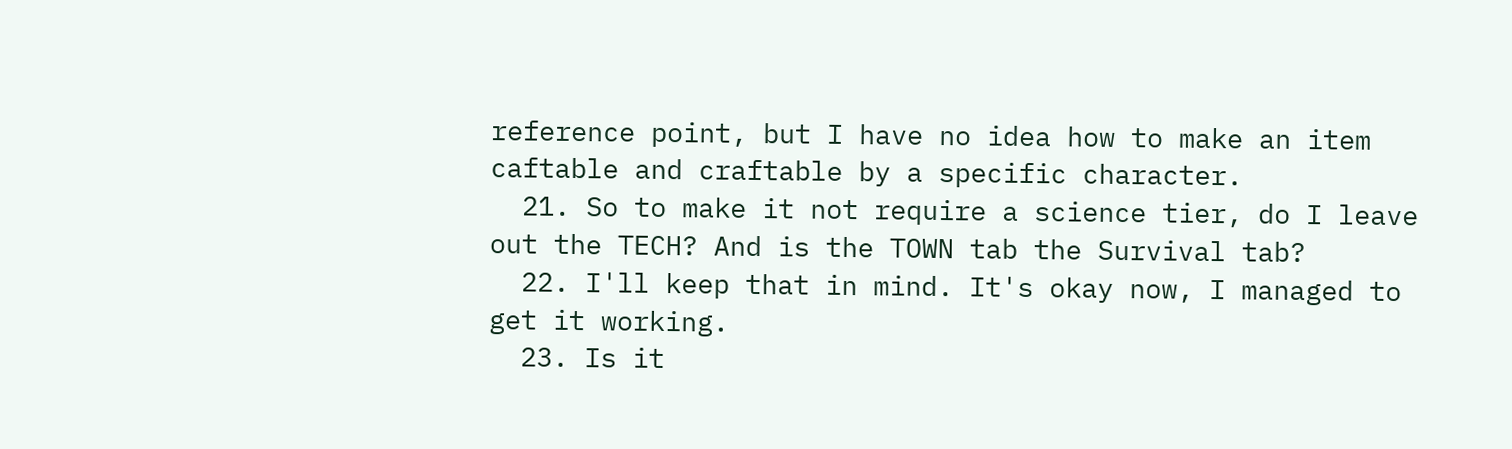reference point, but I have no idea how to make an item caftable and craftable by a specific character.
  21. So to make it not require a science tier, do I leave out the TECH? And is the TOWN tab the Survival tab?
  22. I'll keep that in mind. It's okay now, I managed to get it working.
  23. Is it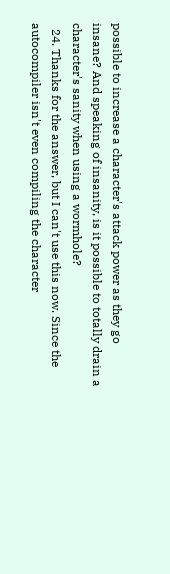possible to increase a character's attack power as they go insane? And speaking of insanity, is it possible to totally drain a character's sanity when using a wormhole?
  24. Thanks for the answer, but I can't use this now. Since the autocompiler isn't even compiling the character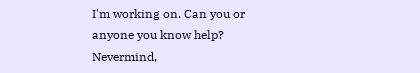I'm working on. Can you or anyone you know help? Nevermind,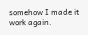somehow I made it work again.